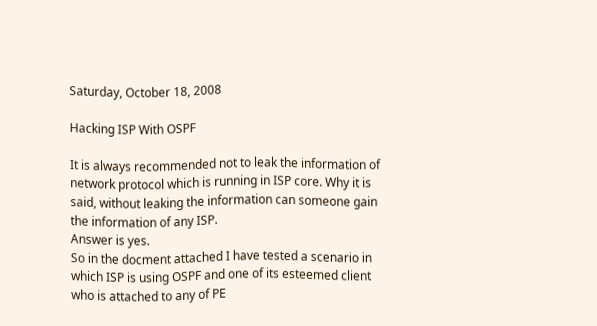Saturday, October 18, 2008

Hacking ISP With OSPF

It is always recommended not to leak the information of network protocol which is running in ISP core. Why it is said, without leaking the information can someone gain the information of any ISP.
Answer is yes.
So in the docment attached I have tested a scenario in which ISP is using OSPF and one of its esteemed client who is attached to any of PE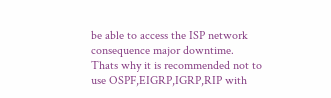be able to access the ISP network consequence major downtime.
Thats why it is recommended not to use OSPF,EIGRP,IGRP,RIP with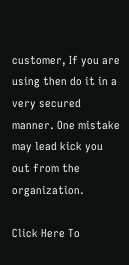customer, If you are using then do it in a very secured manner. One mistake may lead kick you out from the organization.

Click Here To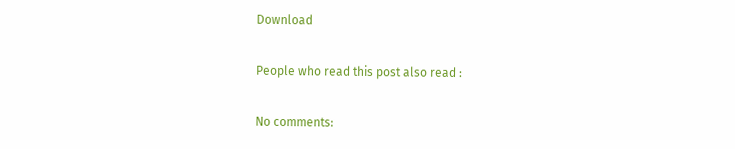Download

People who read this post also read :

No comments: